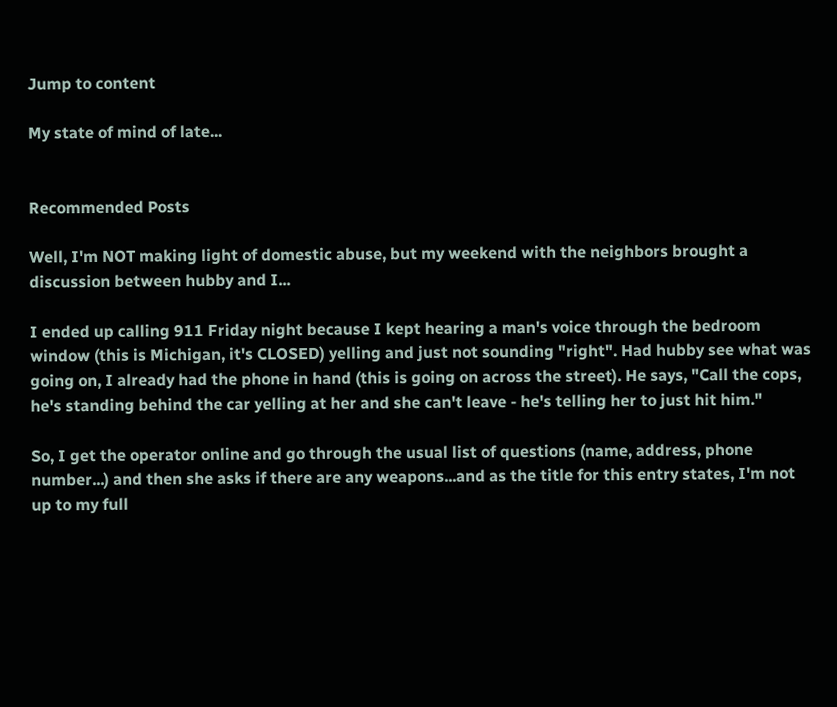Jump to content

My state of mind of late...


Recommended Posts

Well, I'm NOT making light of domestic abuse, but my weekend with the neighbors brought a discussion between hubby and I...

I ended up calling 911 Friday night because I kept hearing a man's voice through the bedroom window (this is Michigan, it's CLOSED) yelling and just not sounding "right". Had hubby see what was going on, I already had the phone in hand (this is going on across the street). He says, "Call the cops, he's standing behind the car yelling at her and she can't leave - he's telling her to just hit him."

So, I get the operator online and go through the usual list of questions (name, address, phone number...) and then she asks if there are any weapons...and as the title for this entry states, I'm not up to my full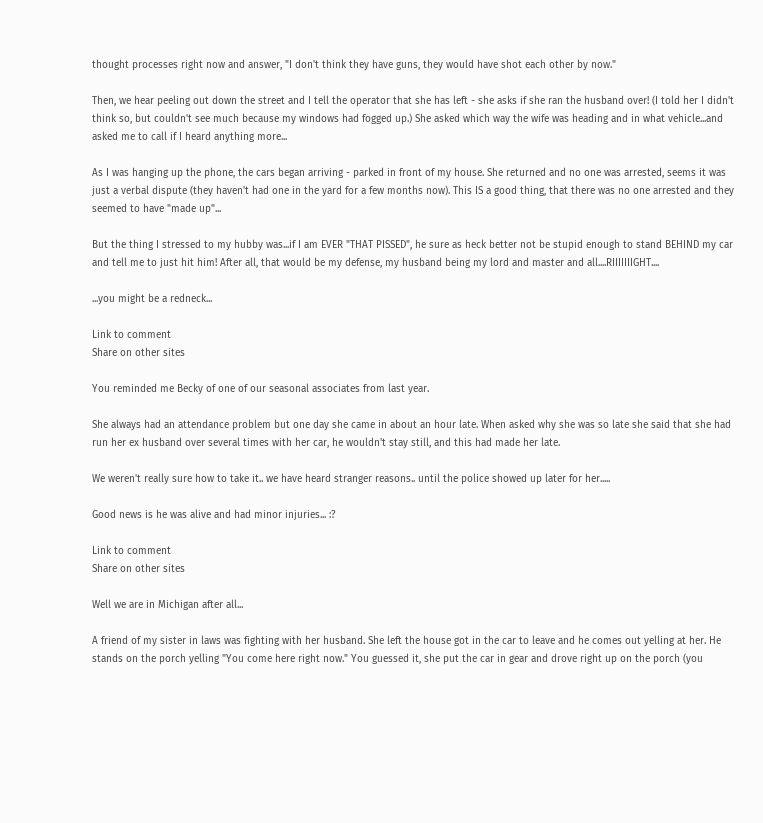thought processes right now and answer, "I don't think they have guns, they would have shot each other by now."

Then, we hear peeling out down the street and I tell the operator that she has left - she asks if she ran the husband over! (I told her I didn't think so, but couldn't see much because my windows had fogged up.) She asked which way the wife was heading and in what vehicle...and asked me to call if I heard anything more...

As I was hanging up the phone, the cars began arriving - parked in front of my house. She returned and no one was arrested, seems it was just a verbal dispute (they haven't had one in the yard for a few months now). This IS a good thing, that there was no one arrested and they seemed to have "made up"...

But the thing I stressed to my hubby was...if I am EVER "THAT PISSED", he sure as heck better not be stupid enough to stand BEHIND my car and tell me to just hit him! After all, that would be my defense, my husband being my lord and master and all....RIIIIIIIGHT....

...you might be a redneck...

Link to comment
Share on other sites

You reminded me Becky of one of our seasonal associates from last year.

She always had an attendance problem but one day she came in about an hour late. When asked why she was so late she said that she had run her ex husband over several times with her car, he wouldn't stay still, and this had made her late.

We weren't really sure how to take it.. we have heard stranger reasons.. until the police showed up later for her.....

Good news is he was alive and had minor injuries... :?

Link to comment
Share on other sites

Well we are in Michigan after all...

A friend of my sister in laws was fighting with her husband. She left the house got in the car to leave and he comes out yelling at her. He stands on the porch yelling "You come here right now." You guessed it, she put the car in gear and drove right up on the porch (you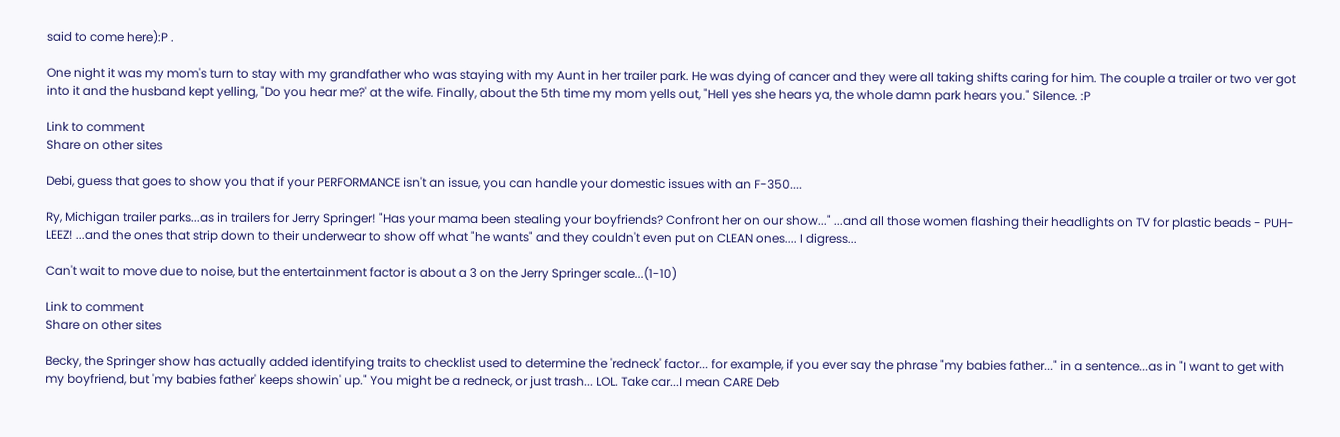said to come here):P .

One night it was my mom's turn to stay with my grandfather who was staying with my Aunt in her trailer park. He was dying of cancer and they were all taking shifts caring for him. The couple a trailer or two ver got into it and the husband kept yelling, "Do you hear me?' at the wife. Finally, about the 5th time my mom yells out, "Hell yes she hears ya, the whole damn park hears you." Silence. :P

Link to comment
Share on other sites

Debi, guess that goes to show you that if your PERFORMANCE isn't an issue, you can handle your domestic issues with an F-350....

Ry, Michigan trailer parks...as in trailers for Jerry Springer! "Has your mama been stealing your boyfriends? Confront her on our show..." ...and all those women flashing their headlights on TV for plastic beads - PUH-LEEZ! ...and the ones that strip down to their underwear to show off what "he wants" and they couldn't even put on CLEAN ones.... I digress...

Can't wait to move due to noise, but the entertainment factor is about a 3 on the Jerry Springer scale...(1-10)

Link to comment
Share on other sites

Becky, the Springer show has actually added identifying traits to checklist used to determine the 'redneck' factor... for example, if you ever say the phrase "my babies father..." in a sentence...as in "I want to get with my boyfriend, but 'my babies father' keeps showin' up." You might be a redneck, or just trash... LOL. Take car...I mean CARE Deb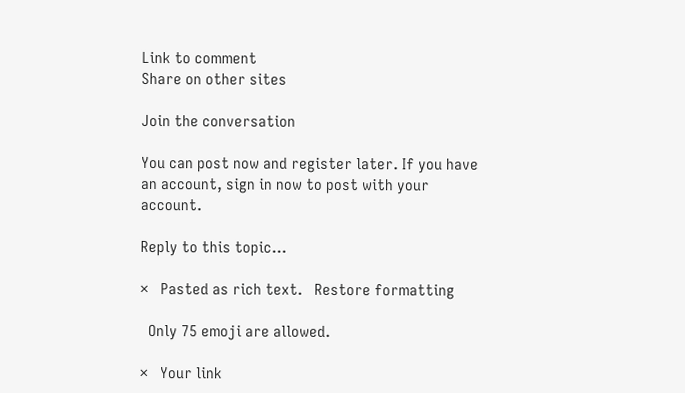Link to comment
Share on other sites

Join the conversation

You can post now and register later. If you have an account, sign in now to post with your account.

Reply to this topic...

×   Pasted as rich text.   Restore formatting

  Only 75 emoji are allowed.

×   Your link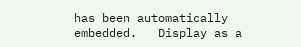has been automatically embedded.   Display as a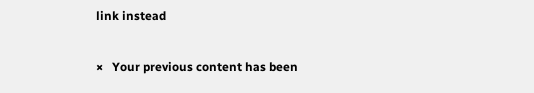link instead

×   Your previous content has been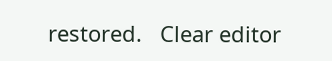restored.   Clear editor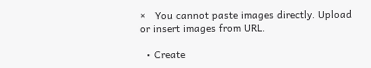×   You cannot paste images directly. Upload or insert images from URL.

  • Create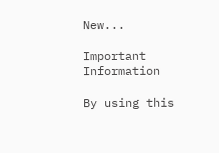New...

Important Information

By using this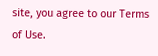site, you agree to our Terms of Use.